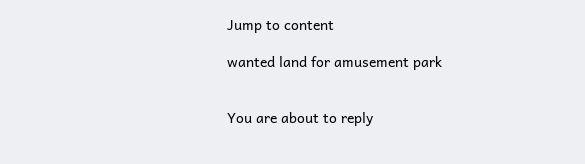Jump to content

wanted land for amusement park


You are about to reply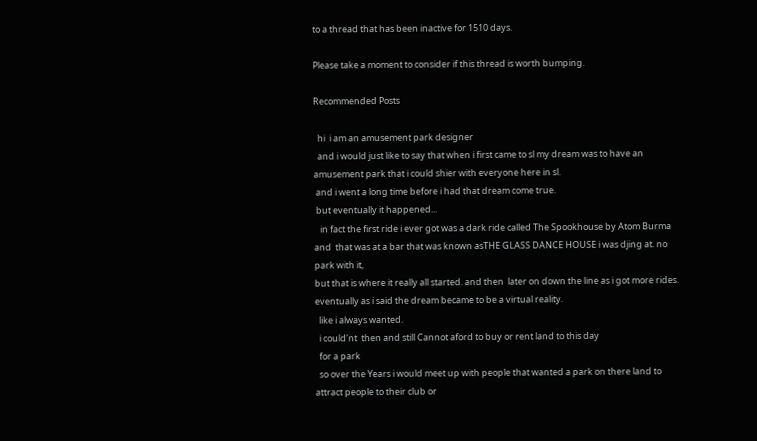to a thread that has been inactive for 1510 days.

Please take a moment to consider if this thread is worth bumping.

Recommended Posts

  hi  i am an amusement park designer
  and i would just like to say that when i first came to sl my dream was to have an amusement park that i could shier with everyone here in sl.
 and i went a long time before i had that dream come true.
 but eventually it happened...
   in fact the first ride i ever got was a dark ride called The Spookhouse by Atom Burma  and  that was at a bar that was known asTHE GLASS DANCE HOUSE i was djing at. no park with it,
but that is where it really all started. and then  later on down the line as i got more rides.  eventually as i said the dream became to be a virtual reality.
  like i always wanted.
  i could'nt  then and still Cannot aford to buy or rent land to this day
  for a park
  so over the Years i would meet up with people that wanted a park on there land to attract people to their club or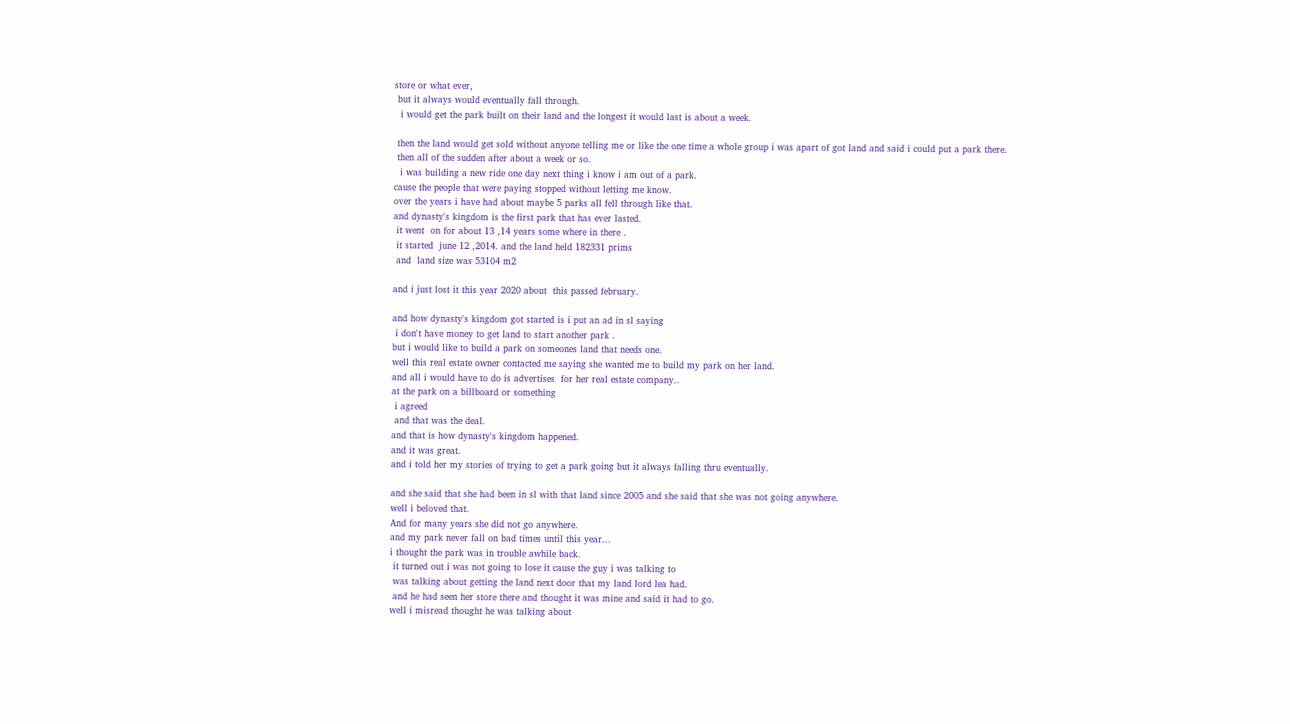store or what ever,
 but it always would eventually fall through.
  i would get the park built on their land and the longest it would last is about a week.

 then the land would get sold without anyone telling me or like the one time a whole group i was apart of got land and said i could put a park there.
 then all of the sudden after about a week or so.
  i was building a new ride one day next thing i know i am out of a park.
cause the people that were paying stopped without letting me know.
over the years i have had about maybe 5 parks all fell through like that.
and dynasty's kingdom is the first park that has ever lasted.
 it went  on for about 13 ,14 years some where in there .
 it started  june 12 ,2014. and the land held 182331 prims
 and  land size was 53104 m2

and i just lost it this year 2020 about  this passed february.

and how dynasty's kingdom got started is i put an ad in sl saying
 i don't have money to get land to start another park .
but i would like to build a park on someones land that needs one.
well this real estate owner contacted me saying she wanted me to build my park on her land.
and all i would have to do is advertises  for her real estate company..
at the park on a billboard or something
 i agreed
 and that was the deal.
and that is how dynasty's kingdom happened.
and it was great.
and i told her my stories of trying to get a park going but it always falling thru eventually.

and she said that she had been in sl with that land since 2005 and she said that she was not going anywhere.
well i beloved that.
And for many years she did not go anywhere.
and my park never fall on bad times until this year...
i thought the park was in trouble awhile back.
 it turned out i was not going to lose it cause the guy i was talking to
 was talking about getting the land next door that my land lord lea had.
 and he had seen her store there and thought it was mine and said it had to go.
well i misread thought he was talking about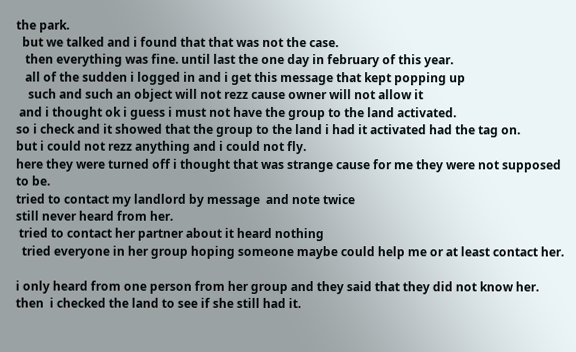the park.
  but we talked and i found that that was not the case.
   then everything was fine. until last the one day in february of this year.
   all of the sudden i logged in and i get this message that kept popping up
    such and such an object will not rezz cause owner will not allow it
 and i thought ok i guess i must not have the group to the land activated.
so i check and it showed that the group to the land i had it activated had the tag on.
but i could not rezz anything and i could not fly.
here they were turned off i thought that was strange cause for me they were not supposed to be.
tried to contact my landlord by message  and note twice
still never heard from her.
 tried to contact her partner about it heard nothing
  tried everyone in her group hoping someone maybe could help me or at least contact her.

i only heard from one person from her group and they said that they did not know her.
then  i checked the land to see if she still had it.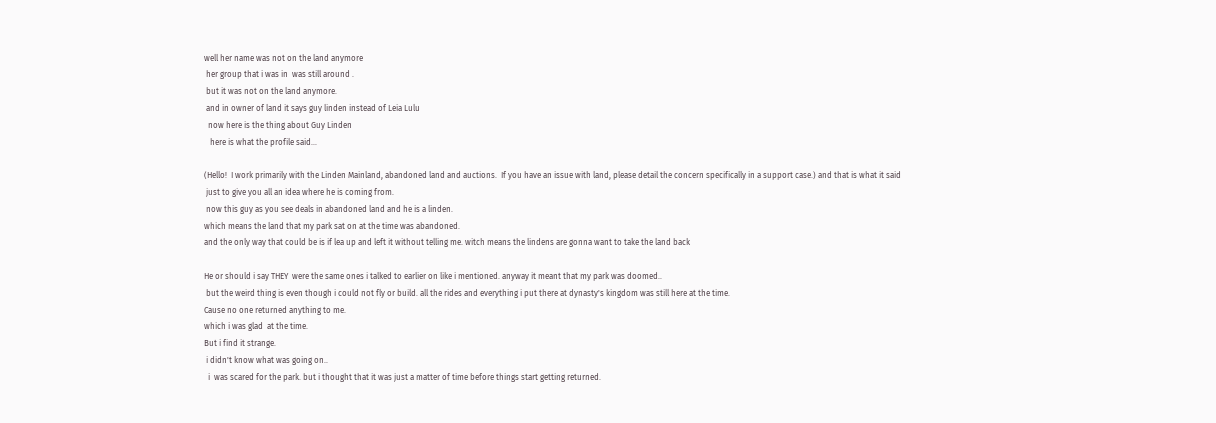well her name was not on the land anymore
 her group that i was in  was still around .
 but it was not on the land anymore.
 and in owner of land it says guy linden instead of Leia Lulu
  now here is the thing about Guy Linden
   here is what the profile said...

(Hello!  I work primarily with the Linden Mainland, abandoned land and auctions.  If you have an issue with land, please detail the concern specifically in a support case.) and that is what it said
 just to give you all an idea where he is coming from.
 now this guy as you see deals in abandoned land and he is a linden.
which means the land that my park sat on at the time was abandoned.
and the only way that could be is if lea up and left it without telling me. witch means the lindens are gonna want to take the land back

He or should i say THEY  were the same ones i talked to earlier on like i mentioned. anyway it meant that my park was doomed..
 but the weird thing is even though i could not fly or build. all the rides and everything i put there at dynasty's kingdom was still here at the time.
Cause no one returned anything to me.
which i was glad  at the time.
But i find it strange.
 i didn't know what was going on..
  i  was scared for the park. but i thought that it was just a matter of time before things start getting returned.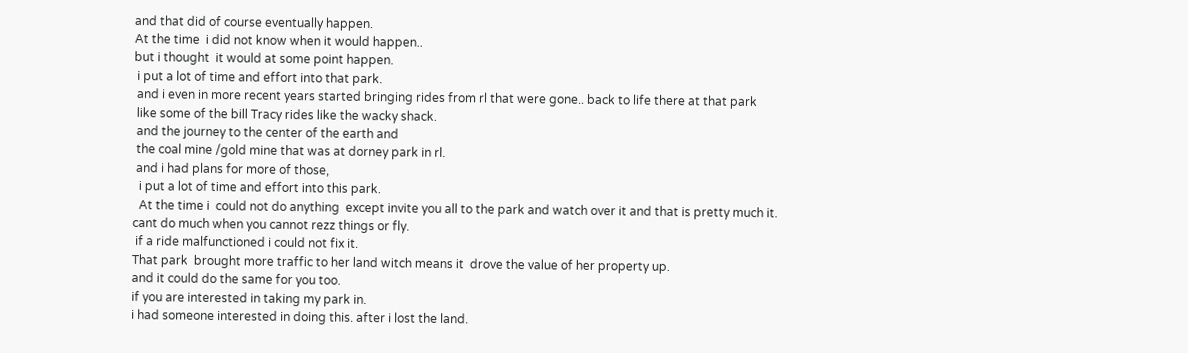and that did of course eventually happen.
At the time  i did not know when it would happen..
but i thought  it would at some point happen.
 i put a lot of time and effort into that park.
 and i even in more recent years started bringing rides from rl that were gone.. back to life there at that park
 like some of the bill Tracy rides like the wacky shack.
 and the journey to the center of the earth and
 the coal mine /gold mine that was at dorney park in rl.
 and i had plans for more of those,
  i put a lot of time and effort into this park.
  At the time i  could not do anything  except invite you all to the park and watch over it and that is pretty much it.
cant do much when you cannot rezz things or fly.
 if a ride malfunctioned i could not fix it.
That park  brought more traffic to her land witch means it  drove the value of her property up.
and it could do the same for you too.
if you are interested in taking my park in.
i had someone interested in doing this. after i lost the land.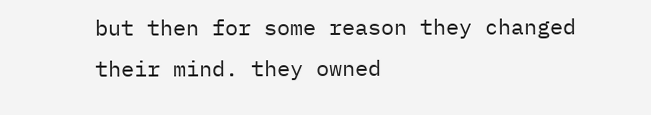but then for some reason they changed their mind. they owned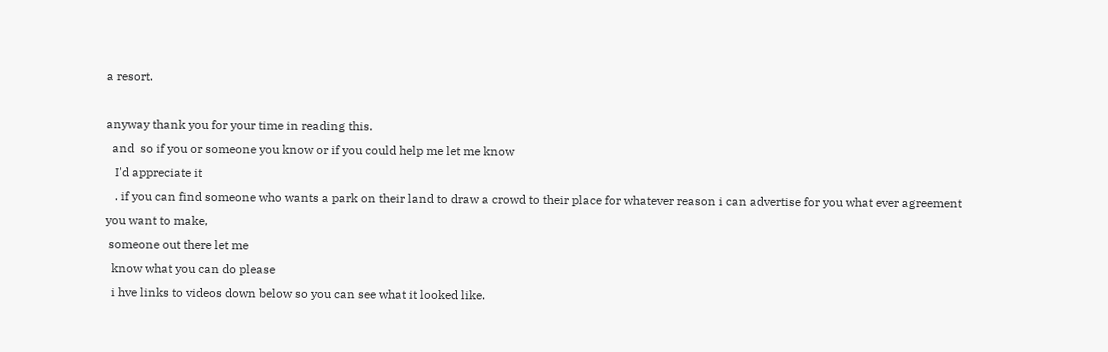a resort.

anyway thank you for your time in reading this.
  and  so if you or someone you know or if you could help me let me know
   I'd appreciate it
   . if you can find someone who wants a park on their land to draw a crowd to their place for whatever reason i can advertise for you what ever agreement you want to make,
 someone out there let me
  know what you can do please
  i hve links to videos down below so you can see what it looked like.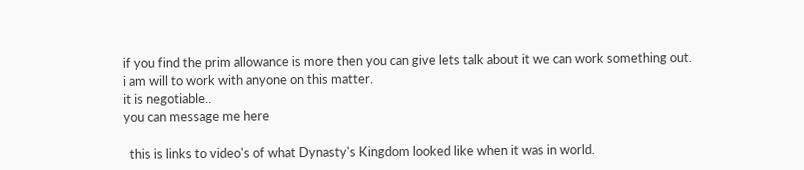if you find the prim allowance is more then you can give lets talk about it we can work something out.
i am will to work with anyone on this matter.
it is negotiable..
you can message me here

  this is links to video's of what Dynasty's Kingdom looked like when it was in world.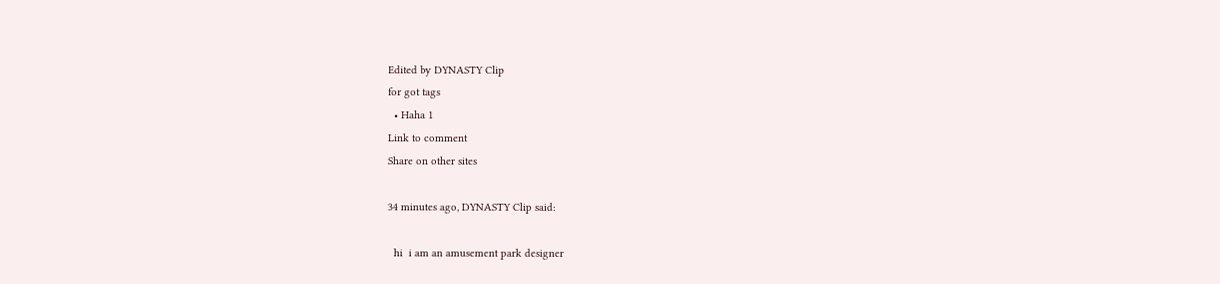Edited by DYNASTY Clip
for got tags
  • Haha 1
Link to comment
Share on other sites

34 minutes ago, DYNASTY Clip said:

  hi  i am an amusement park designer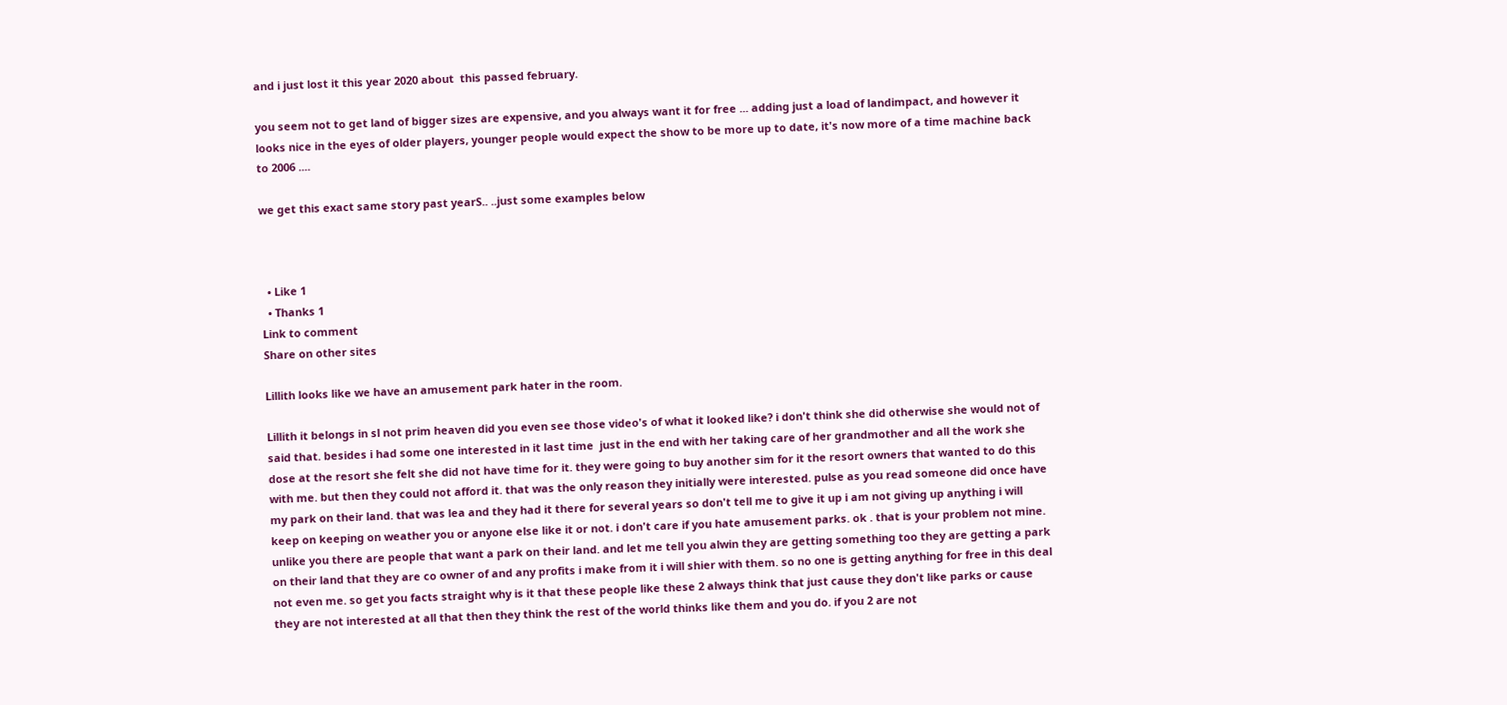and i just lost it this year 2020 about  this passed february.

you seem not to get land of bigger sizes are expensive, and you always want it for free ... adding just a load of landimpact, and however it looks nice in the eyes of older players, younger people would expect the show to be more up to date, it's now more of a time machine back to 2006 ....

we get this exact same story past yearS.. ..just some examples below



  • Like 1
  • Thanks 1
Link to comment
Share on other sites

Lillith looks like we have an amusement park hater in the room.

Lillith it belongs in sl not prim heaven did you even see those video's of what it looked like? i don't think she did otherwise she would not of said that. besides i had some one interested in it last time  just in the end with her taking care of her grandmother and all the work she dose at the resort she felt she did not have time for it. they were going to buy another sim for it the resort owners that wanted to do this with me. but then they could not afford it. that was the only reason they initially were interested. pulse as you read someone did once have my park on their land. that was lea and they had it there for several years so don't tell me to give it up i am not giving up anything i will keep on keeping on weather you or anyone else like it or not. i don't care if you hate amusement parks. ok . that is your problem not mine. unlike you there are people that want a park on their land. and let me tell you alwin they are getting something too they are getting a park on their land that they are co owner of and any profits i make from it i will shier with them. so no one is getting anything for free in this deal not even me. so get you facts straight why is it that these people like these 2 always think that just cause they don't like parks or cause they are not interested at all that then they think the rest of the world thinks like them and you do. if you 2 are not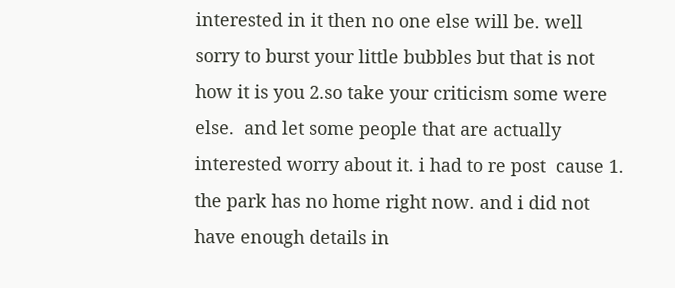interested in it then no one else will be. well sorry to burst your little bubbles but that is not how it is you 2.so take your criticism some were else.  and let some people that are actually interested worry about it. i had to re post  cause 1. the park has no home right now. and i did not have enough details in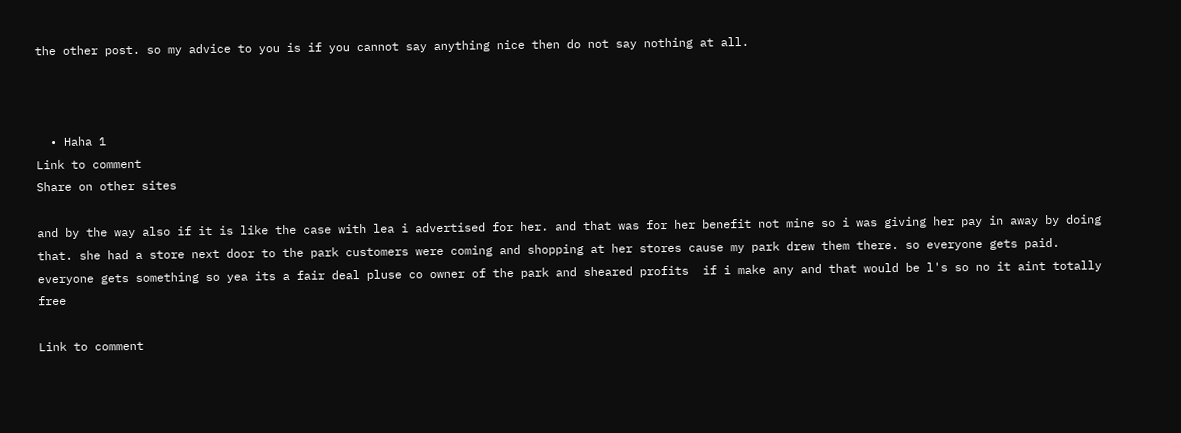the other post. so my advice to you is if you cannot say anything nice then do not say nothing at all.



  • Haha 1
Link to comment
Share on other sites

and by the way also if it is like the case with lea i advertised for her. and that was for her benefit not mine so i was giving her pay in away by doing that. she had a store next door to the park customers were coming and shopping at her stores cause my park drew them there. so everyone gets paid. everyone gets something so yea its a fair deal pluse co owner of the park and sheared profits  if i make any and that would be l's so no it aint totally free

Link to comment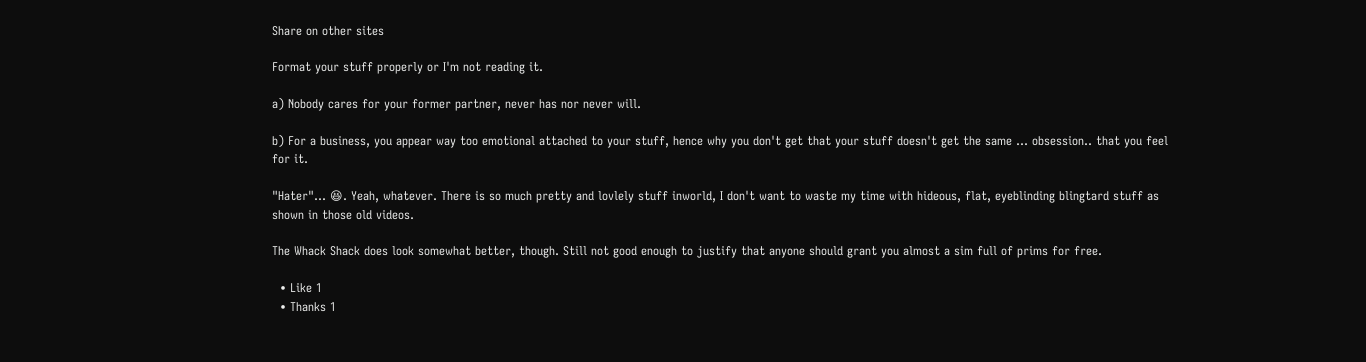Share on other sites

Format your stuff properly or I'm not reading it.

a) Nobody cares for your former partner, never has nor never will.

b) For a business, you appear way too emotional attached to your stuff, hence why you don't get that your stuff doesn't get the same ... obsession.. that you feel for it.

"Hater"... 😆. Yeah, whatever. There is so much pretty and lovlely stuff inworld, I don't want to waste my time with hideous, flat, eyeblinding blingtard stuff as shown in those old videos.

The Whack Shack does look somewhat better, though. Still not good enough to justify that anyone should grant you almost a sim full of prims for free.

  • Like 1
  • Thanks 1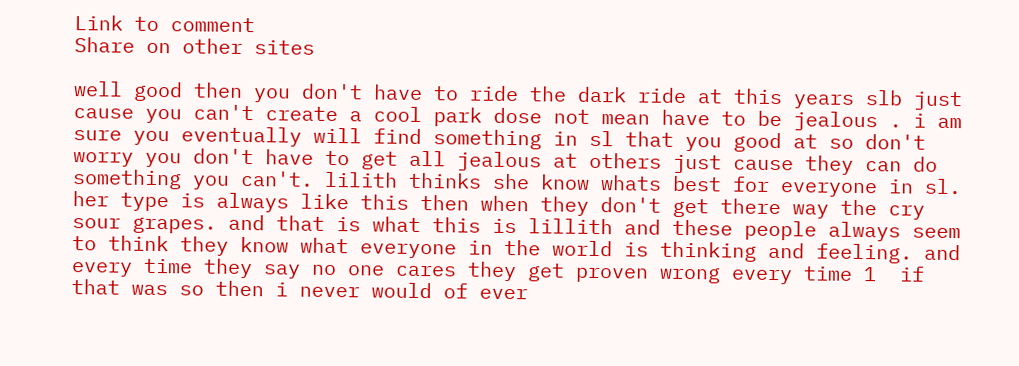Link to comment
Share on other sites

well good then you don't have to ride the dark ride at this years slb just cause you can't create a cool park dose not mean have to be jealous . i am sure you eventually will find something in sl that you good at so don't worry you don't have to get all jealous at others just cause they can do something you can't. lilith thinks she know whats best for everyone in sl. her type is always like this then when they don't get there way the cry sour grapes. and that is what this is lillith and these people always seem to think they know what everyone in the world is thinking and feeling. and every time they say no one cares they get proven wrong every time 1  if that was so then i never would of ever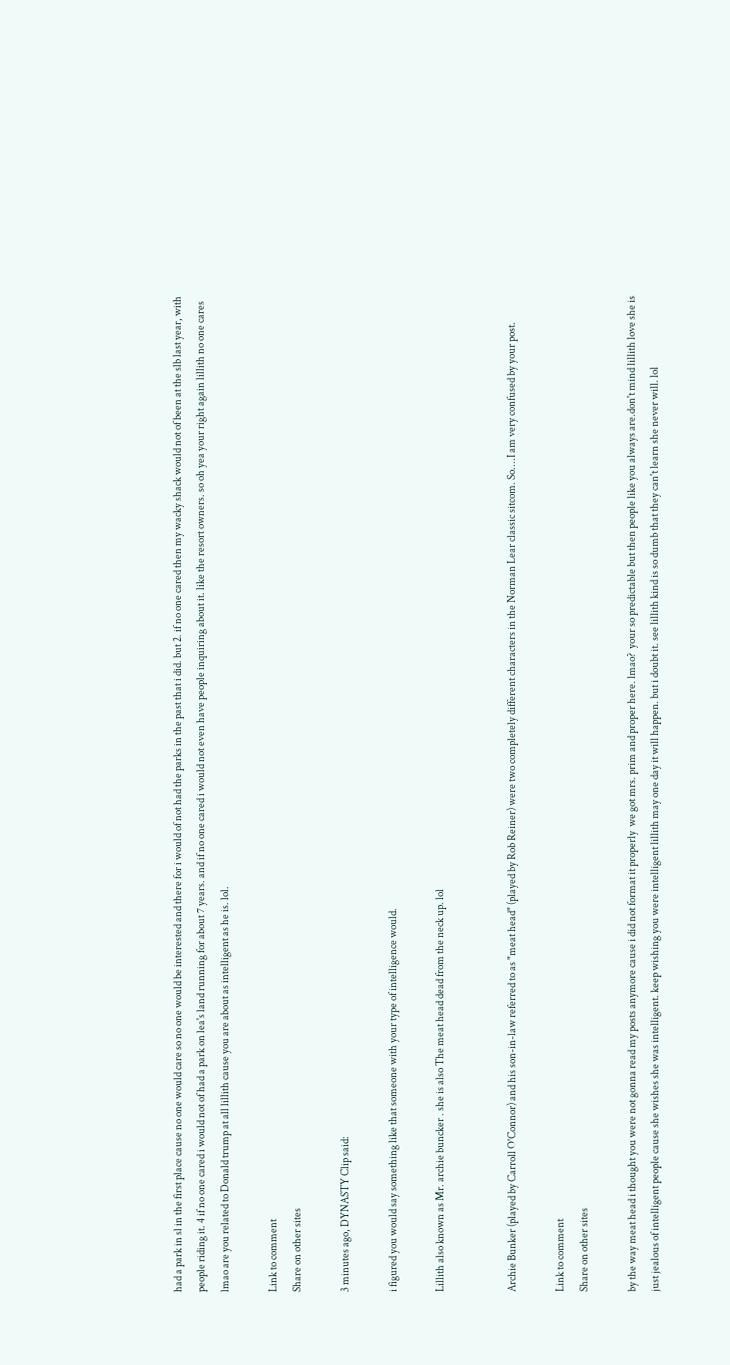had a park in sl in the first place cause no one would care so no one would be interested and there for i would of not had the parks in the past that i did. but 2. if no one cared then my wacky shack would not of been at the slb last year, with people riding it. 4 if no one cared i would not of had a park on lea's land running for about 7 years. and if no one cared i would not even have people inquiring about it. like the resort owners. so oh yea your right again lillith no one cares lmao are you related to Donald trump at all lillith cause you are about as intelligent as he is. lol.

Link to comment
Share on other sites

3 minutes ago, DYNASTY Clip said:

i figured you would say something like that someone with your type of intelligence would.

Lillith also known as Mr. archie buncker . she is also The meat head dead from the neck up. lol


Archie Bunker (played by Carroll O'Connor) and his son-in-law referred to as "meat head" (played by Rob Reiner) were two completely different characters in the Norman Lear classic sitcom. So....I am very confused by your post.

Link to comment
Share on other sites

by the way meat head i thought you were not gonna read my posts anymore cause i did not format it properly  we got mrs. prim and proper here. lmao?  your so predictable but then people like you always are.don't mind lillith love she is just jealous of intelligent people cause she wishes she was intelligent. keep wishing you were intelligent lillith may one day it will happen. but i doubt it. see lillith kind is so dumb that they can't learn she never will. lol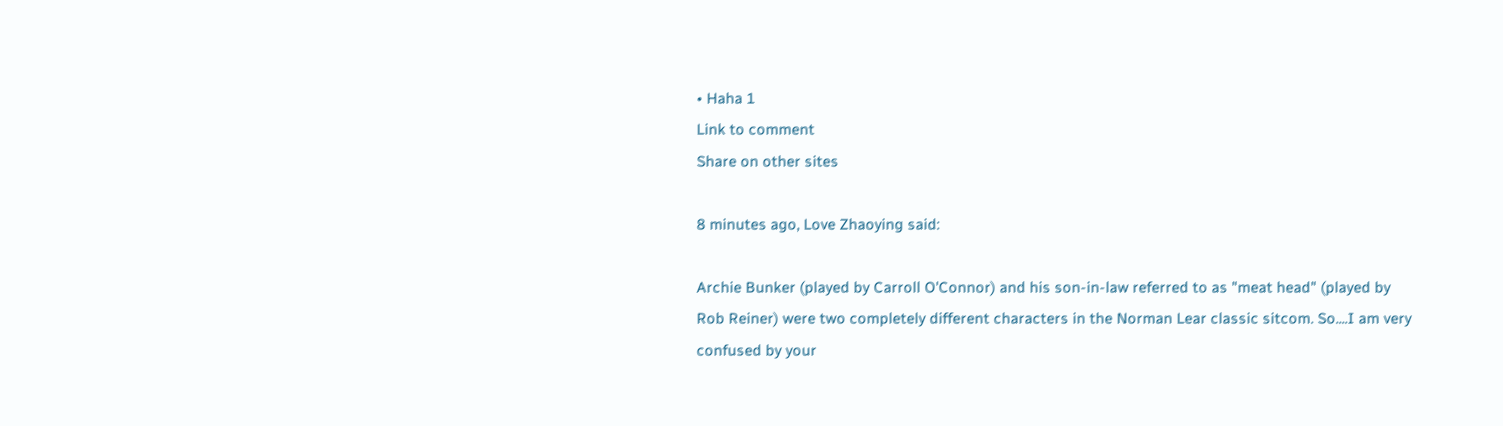• Haha 1
Link to comment
Share on other sites

8 minutes ago, Love Zhaoying said:

Archie Bunker (played by Carroll O'Connor) and his son-in-law referred to as "meat head" (played by Rob Reiner) were two completely different characters in the Norman Lear classic sitcom. So....I am very confused by your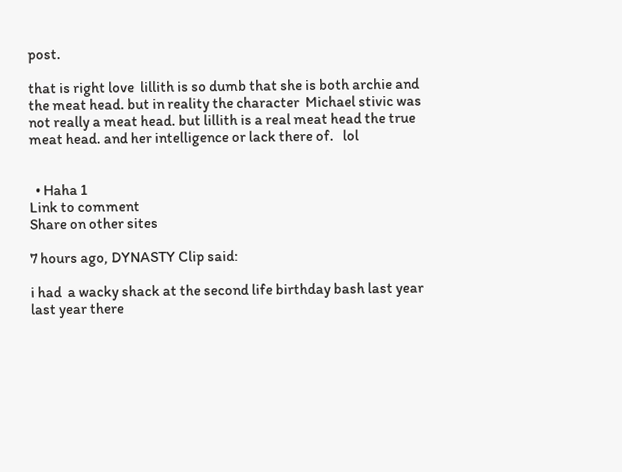post.

that is right love  lillith is so dumb that she is both archie and the meat head. but in reality the character  Michael stivic was not really a meat head. but lillith is a real meat head the true meat head. and her intelligence or lack there of.   lol


  • Haha 1
Link to comment
Share on other sites

7 hours ago, DYNASTY Clip said:

i had  a wacky shack at the second life birthday bash last year  last year there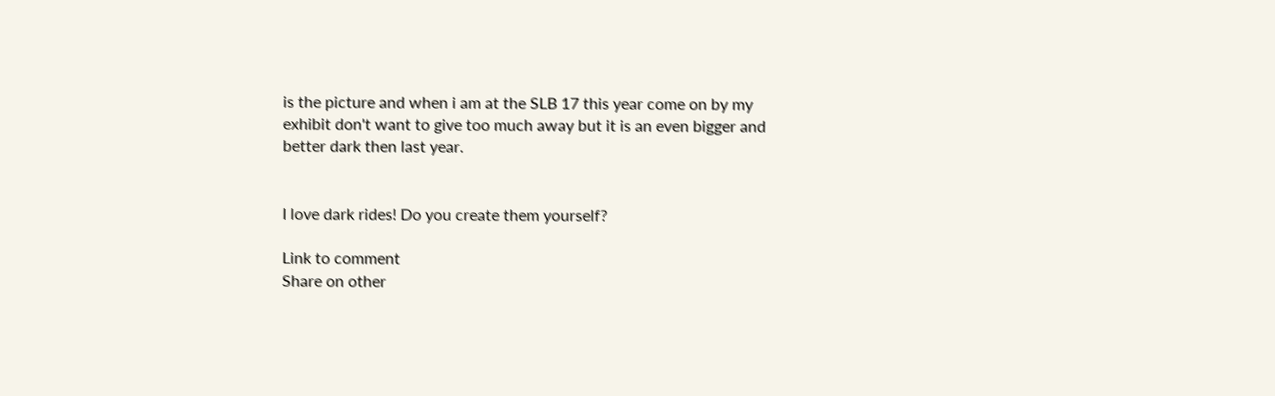is the picture and when i am at the SLB 17 this year come on by my exhibit don't want to give too much away but it is an even bigger and better dark then last year.


I love dark rides! Do you create them yourself?

Link to comment
Share on other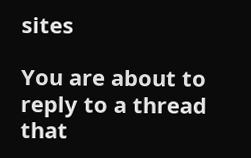sites

You are about to reply to a thread that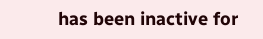has been inactive for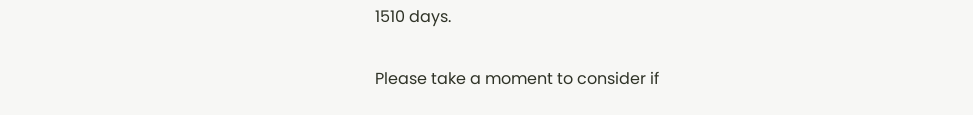1510 days.

Please take a moment to consider if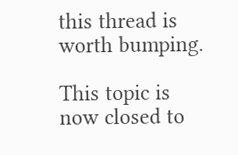this thread is worth bumping.

This topic is now closed to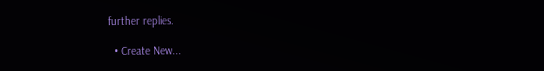further replies.

  • Create New...